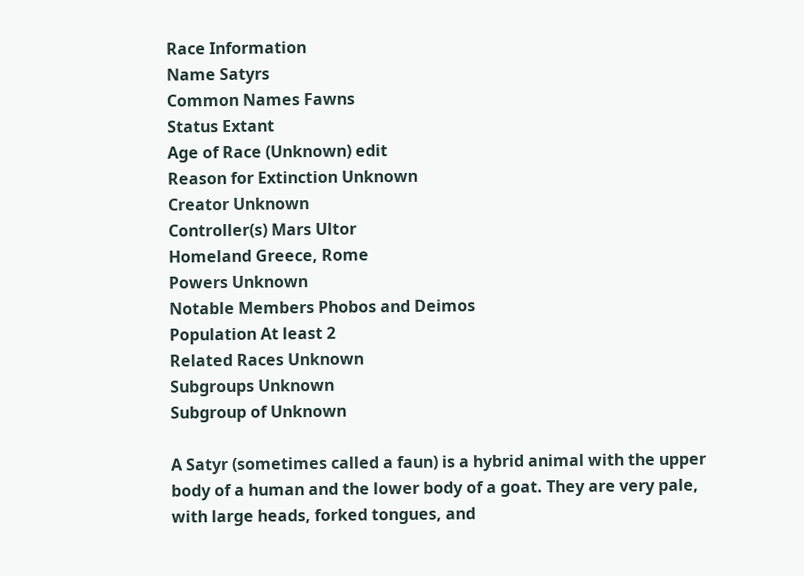Race Information
Name Satyrs
Common Names Fawns
Status Extant
Age of Race (Unknown) edit
Reason for Extinction Unknown
Creator Unknown
Controller(s) Mars Ultor
Homeland Greece, Rome
Powers Unknown
Notable Members Phobos and Deimos
Population At least 2
Related Races Unknown
Subgroups Unknown
Subgroup of Unknown

A Satyr (sometimes called a faun) is a hybrid animal with the upper body of a human and the lower body of a goat. They are very pale, with large heads, forked tongues, and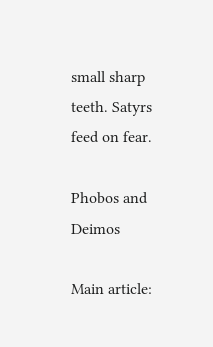small sharp teeth. Satyrs feed on fear.

Phobos and Deimos

Main article: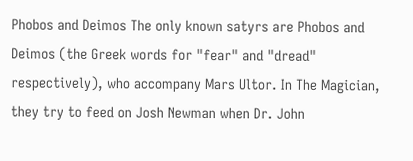Phobos and Deimos The only known satyrs are Phobos and Deimos (the Greek words for "fear" and "dread" respectively), who accompany Mars Ultor. In The Magician, they try to feed on Josh Newman when Dr. John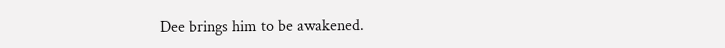Dee brings him to be awakened.